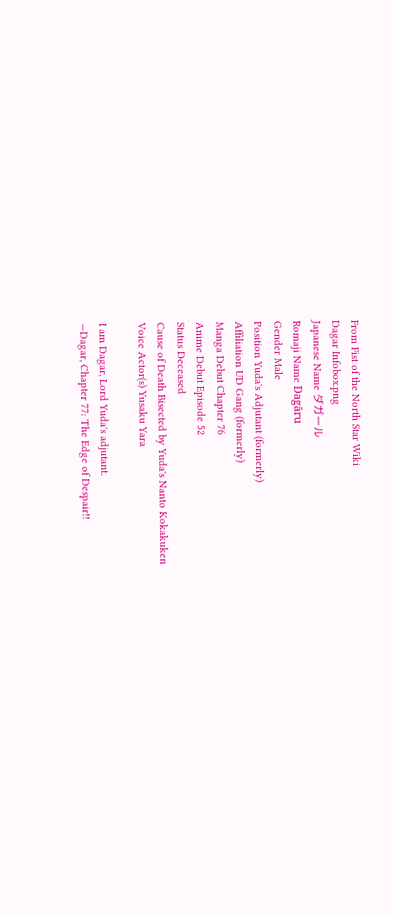From Fist of the North Star Wiki
Dagar Infobox.png
Japanese Name ダガール
Romaji Name Dagāru
Gender Male
Position Yuda's Adjutant (formerly)
Affiliation UD Gang (formerly)
Manga Debut Chapter 76
Anime Debut Episode 52
Status Deceased
Cause of Death Bisected by Yuda's Nanto Kokakuken
Voice Actor(s) Yusaku Yara

I am Dagar, Lord Yuda's adjutant.
—Dagar, Chapter 77: The Edge of Despair!!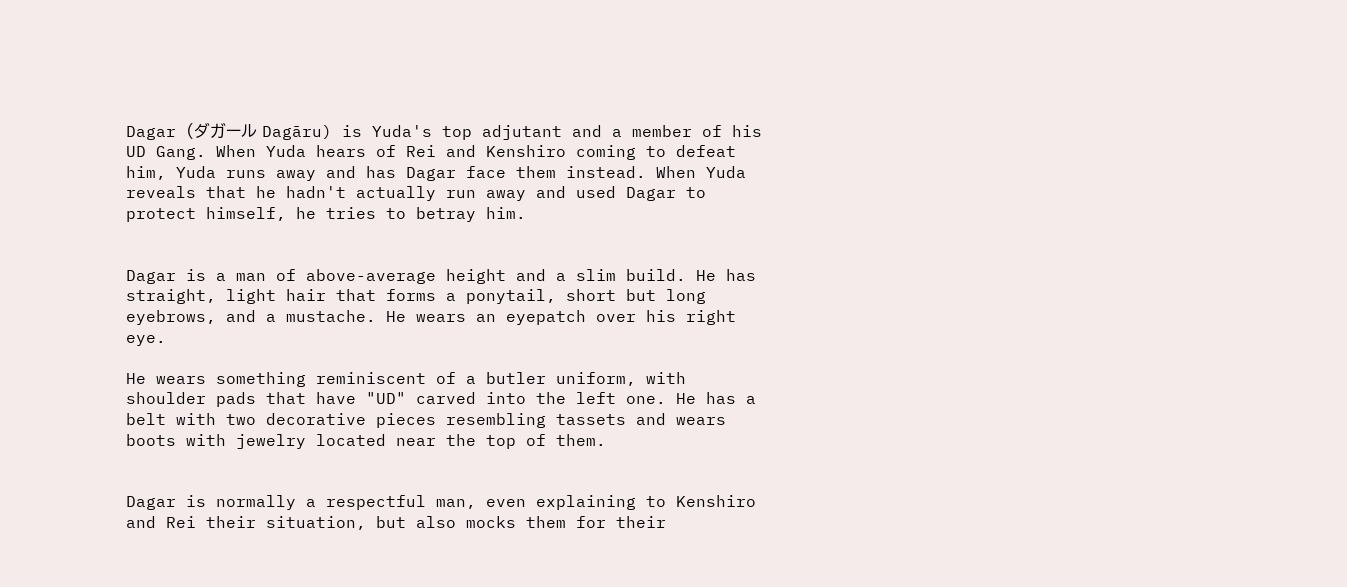Dagar (ダガール Dagāru) is Yuda's top adjutant and a member of his UD Gang. When Yuda hears of Rei and Kenshiro coming to defeat him, Yuda runs away and has Dagar face them instead. When Yuda reveals that he hadn't actually run away and used Dagar to protect himself, he tries to betray him.


Dagar is a man of above-average height and a slim build. He has straight, light hair that forms a ponytail, short but long eyebrows, and a mustache. He wears an eyepatch over his right eye.

He wears something reminiscent of a butler uniform, with shoulder pads that have "UD" carved into the left one. He has a belt with two decorative pieces resembling tassets and wears boots with jewelry located near the top of them.


Dagar is normally a respectful man, even explaining to Kenshiro and Rei their situation, but also mocks them for their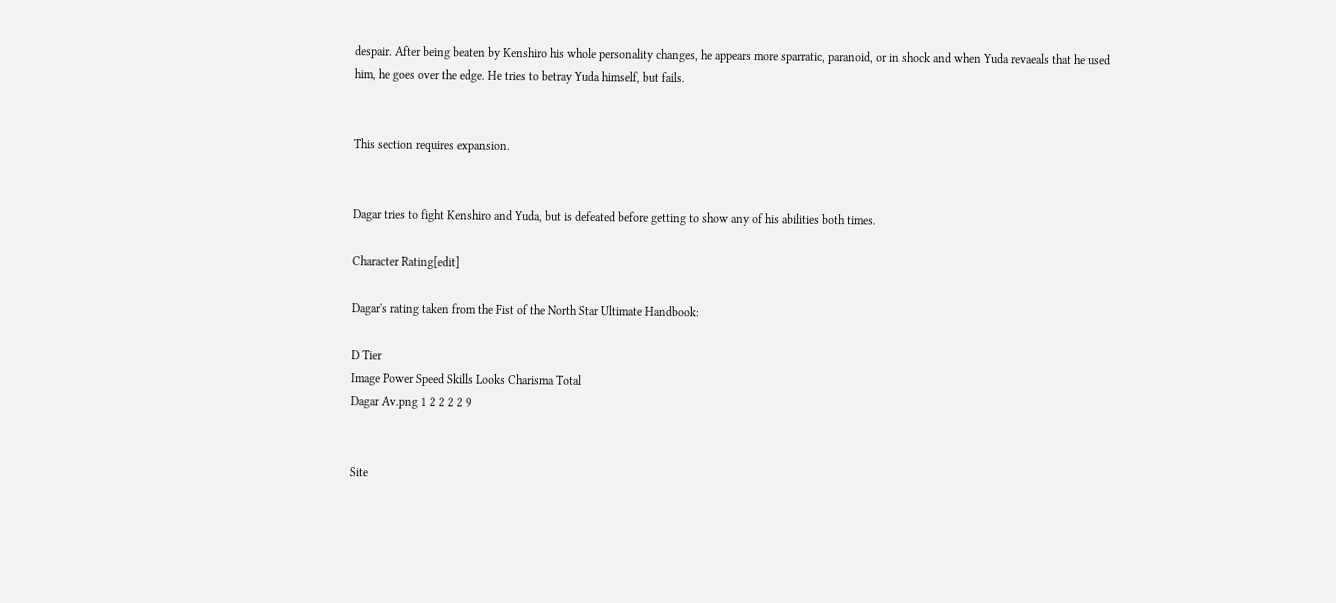despair. After being beaten by Kenshiro his whole personality changes, he appears more sparratic, paranoid, or in shock and when Yuda revaeals that he used him, he goes over the edge. He tries to betray Yuda himself, but fails.


This section requires expansion.


Dagar tries to fight Kenshiro and Yuda, but is defeated before getting to show any of his abilities both times.

Character Rating[edit]

Dagar's rating taken from the Fist of the North Star Ultimate Handbook:

D Tier
Image Power Speed Skills Looks Charisma Total
Dagar Av.png 1 2 2 2 2 9


Site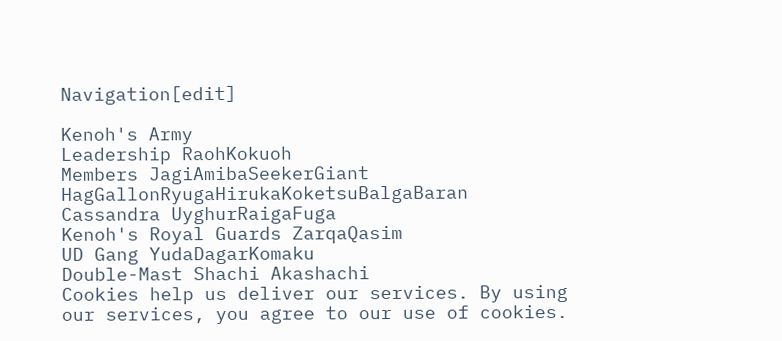Navigation[edit]

Kenoh's Army
Leadership RaohKokuoh
Members JagiAmibaSeekerGiant HagGallonRyugaHirukaKoketsuBalgaBaran
Cassandra UyghurRaigaFuga
Kenoh's Royal Guards ZarqaQasim
UD Gang YudaDagarKomaku
Double-Mast Shachi Akashachi
Cookies help us deliver our services. By using our services, you agree to our use of cookies.